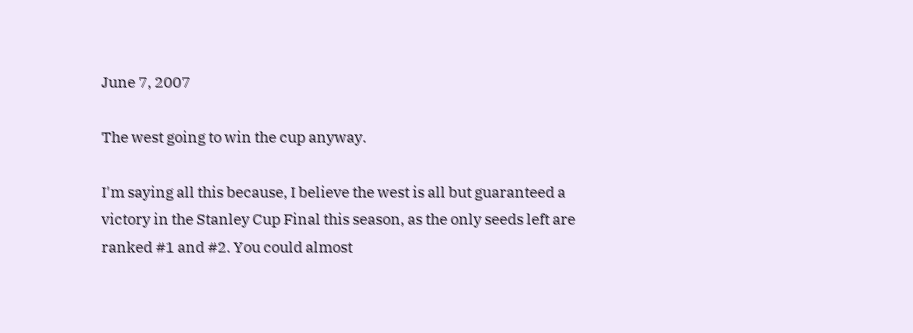June 7, 2007

The west going to win the cup anyway.

I'm saying all this because, I believe the west is all but guaranteed a victory in the Stanley Cup Final this season, as the only seeds left are ranked #1 and #2. You could almost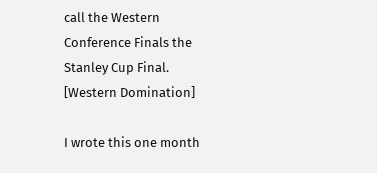call the Western Conference Finals the Stanley Cup Final. [Western Domination]

I wrote this one month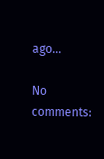ago...

No comments: